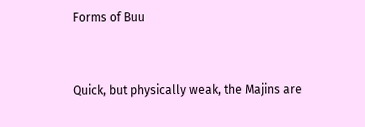Forms of Buu


Quick, but physically weak, the Majins are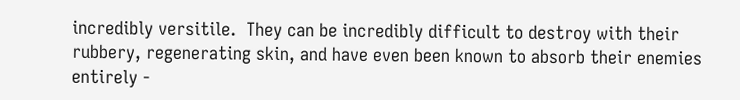incredibly versitile.  They can be incredibly difficult to destroy with their rubbery, regenerating skin, and have even been known to absorb their enemies entirely -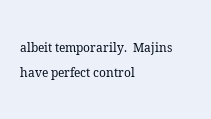albeit temporarily.  Majins have perfect control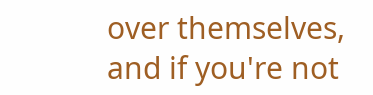over themselves, and if you're not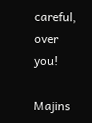careful, over you!

Majins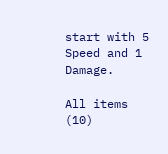start with 5 Speed and 1 Damage.

All items (10)